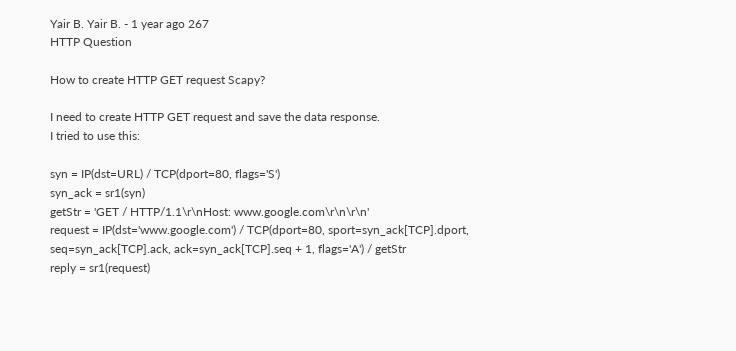Yair B. Yair B. - 1 year ago 267
HTTP Question

How to create HTTP GET request Scapy?

I need to create HTTP GET request and save the data response.
I tried to use this:

syn = IP(dst=URL) / TCP(dport=80, flags='S')
syn_ack = sr1(syn)
getStr = 'GET / HTTP/1.1\r\nHost: www.google.com\r\n\r\n'
request = IP(dst='www.google.com') / TCP(dport=80, sport=syn_ack[TCP].dport,
seq=syn_ack[TCP].ack, ack=syn_ack[TCP].seq + 1, flags='A') / getStr
reply = sr1(request)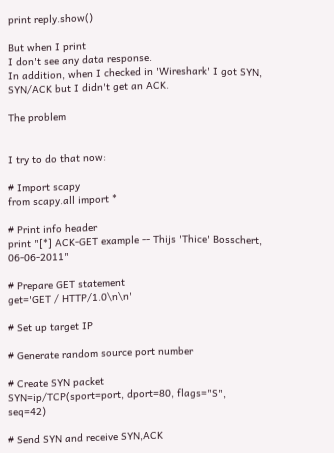print reply.show()

But when I print
I don't see any data response.
In addition, when I checked in 'Wireshark' I got SYN, SYN/ACK but I didn't get an ACK.

The problem


I try to do that now:

# Import scapy
from scapy.all import *

# Print info header
print "[*] ACK-GET example -- Thijs 'Thice' Bosschert, 06-06-2011"

# Prepare GET statement
get='GET / HTTP/1.0\n\n'

# Set up target IP

# Generate random source port number

# Create SYN packet
SYN=ip/TCP(sport=port, dport=80, flags="S", seq=42)

# Send SYN and receive SYN,ACK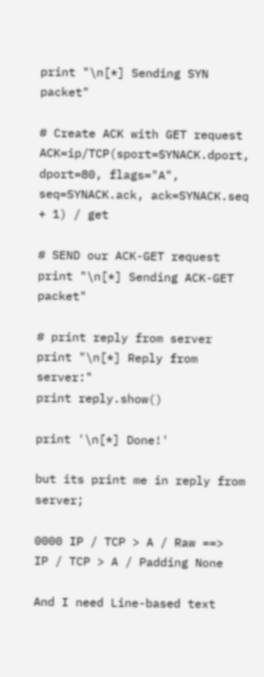print "\n[*] Sending SYN packet"

# Create ACK with GET request
ACK=ip/TCP(sport=SYNACK.dport, dport=80, flags="A", seq=SYNACK.ack, ack=SYNACK.seq + 1) / get

# SEND our ACK-GET request
print "\n[*] Sending ACK-GET packet"

# print reply from server
print "\n[*] Reply from server:"
print reply.show()

print '\n[*] Done!'

but its print me in reply from server;

0000 IP / TCP > A / Raw ==>
IP / TCP > A / Padding None

And I need Line-based text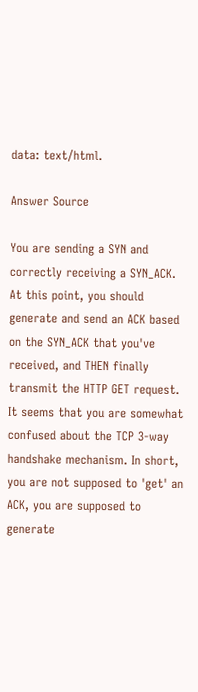data: text/html.

Answer Source

You are sending a SYN and correctly receiving a SYN_ACK. At this point, you should generate and send an ACK based on the SYN_ACK that you've received, and THEN finally transmit the HTTP GET request. It seems that you are somewhat confused about the TCP 3-way handshake mechanism. In short, you are not supposed to 'get' an ACK, you are supposed to generate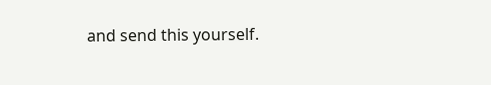and send this yourself.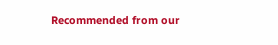Recommended from our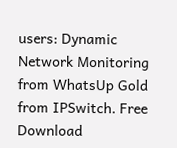users: Dynamic Network Monitoring from WhatsUp Gold from IPSwitch. Free Download